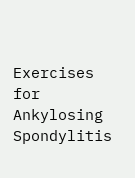Exercises for Ankylosing Spondylitis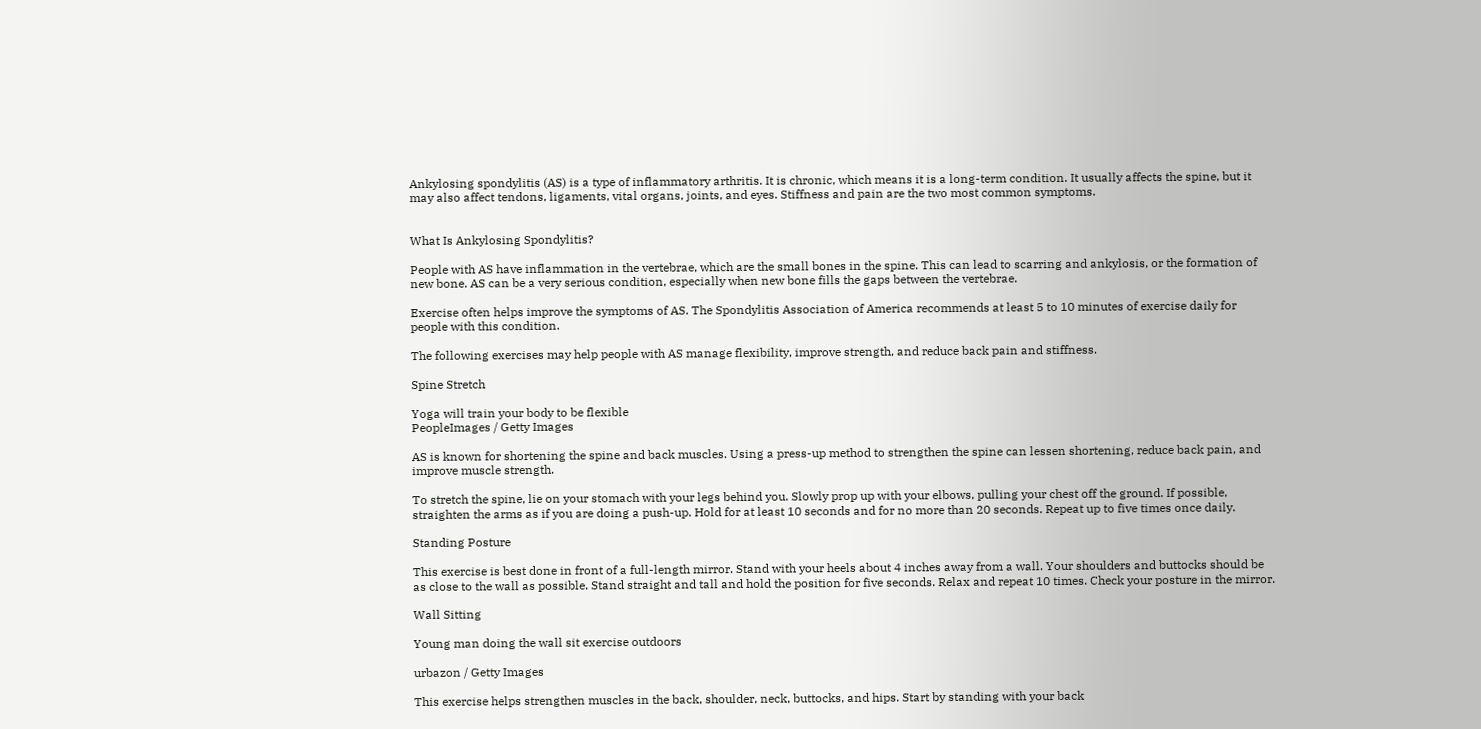Ankylosing spondylitis (AS) is a type of inflammatory arthritis. It is chronic, which means it is a long-term condition. It usually affects the spine, but it may also affect tendons, ligaments, vital organs, joints, and eyes. Stiffness and pain are the two most common symptoms.


What Is Ankylosing Spondylitis?

People with AS have inflammation in the vertebrae, which are the small bones in the spine. This can lead to scarring and ankylosis, or the formation of new bone. AS can be a very serious condition, especially when new bone fills the gaps between the vertebrae.

Exercise often helps improve the symptoms of AS. The Spondylitis Association of America recommends at least 5 to 10 minutes of exercise daily for people with this condition.

The following exercises may help people with AS manage flexibility, improve strength, and reduce back pain and stiffness.

Spine Stretch

Yoga will train your body to be flexible
PeopleImages / Getty Images

AS is known for shortening the spine and back muscles. Using a press-up method to strengthen the spine can lessen shortening, reduce back pain, and improve muscle strength.

To stretch the spine, lie on your stomach with your legs behind you. Slowly prop up with your elbows, pulling your chest off the ground. If possible, straighten the arms as if you are doing a push-up. Hold for at least 10 seconds and for no more than 20 seconds. Repeat up to five times once daily.

Standing Posture

This exercise is best done in front of a full-length mirror. Stand with your heels about 4 inches away from a wall. Your shoulders and buttocks should be as close to the wall as possible. Stand straight and tall and hold the position for five seconds. Relax and repeat 10 times. Check your posture in the mirror.

Wall Sitting

Young man doing the wall sit exercise outdoors

urbazon / Getty Images

This exercise helps strengthen muscles in the back, shoulder, neck, buttocks, and hips. Start by standing with your back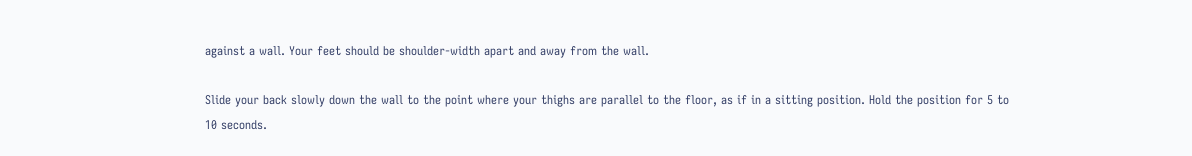against a wall. Your feet should be shoulder-width apart and away from the wall.

Slide your back slowly down the wall to the point where your thighs are parallel to the floor, as if in a sitting position. Hold the position for 5 to 10 seconds.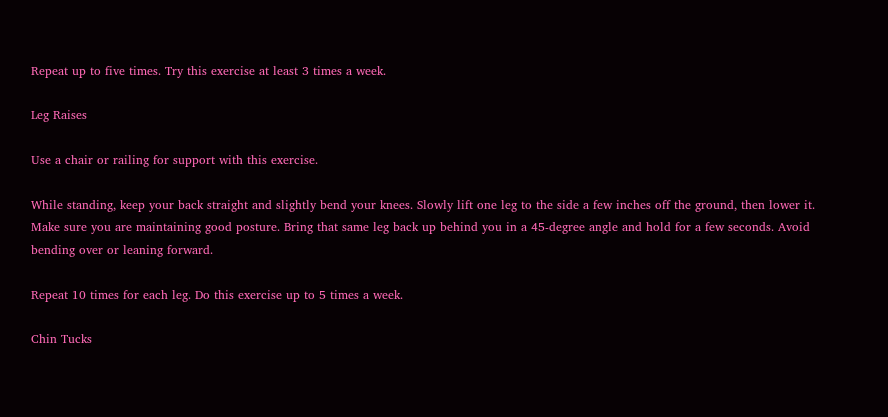Repeat up to five times. Try this exercise at least 3 times a week.

Leg Raises

Use a chair or railing for support with this exercise.

While standing, keep your back straight and slightly bend your knees. Slowly lift one leg to the side a few inches off the ground, then lower it. Make sure you are maintaining good posture. Bring that same leg back up behind you in a 45-degree angle and hold for a few seconds. Avoid bending over or leaning forward.

Repeat 10 times for each leg. Do this exercise up to 5 times a week.

Chin Tucks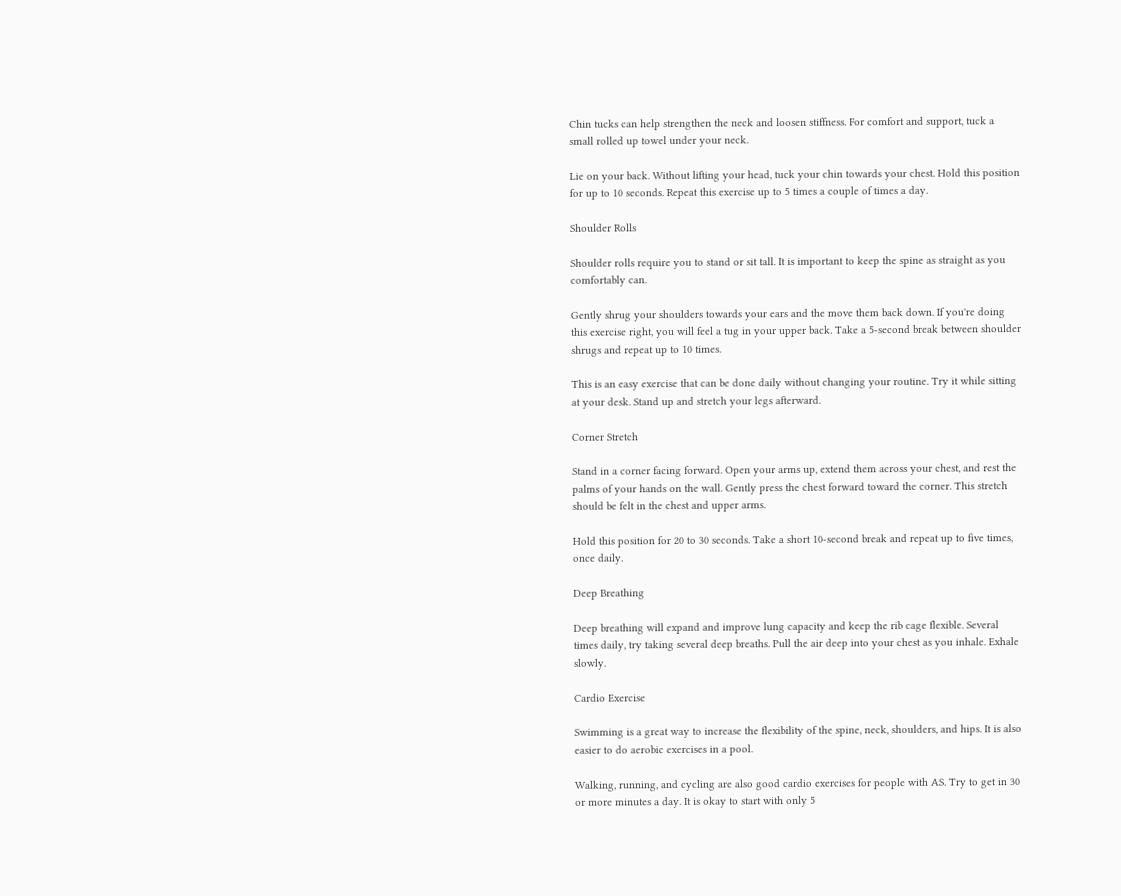Chin tucks can help strengthen the neck and loosen stiffness. For comfort and support, tuck a small rolled up towel under your neck.

Lie on your back. Without lifting your head, tuck your chin towards your chest. Hold this position for up to 10 seconds. Repeat this exercise up to 5 times a couple of times a day.

Shoulder Rolls

Shoulder rolls require you to stand or sit tall. It is important to keep the spine as straight as you comfortably can.

Gently shrug your shoulders towards your ears and the move them back down. If you're doing this exercise right, you will feel a tug in your upper back. Take a 5-second break between shoulder shrugs and repeat up to 10 times.

This is an easy exercise that can be done daily without changing your routine. Try it while sitting at your desk. Stand up and stretch your legs afterward.

Corner Stretch

Stand in a corner facing forward. Open your arms up, extend them across your chest, and rest the palms of your hands on the wall. Gently press the chest forward toward the corner. This stretch should be felt in the chest and upper arms.

Hold this position for 20 to 30 seconds. Take a short 10-second break and repeat up to five times, once daily.

Deep Breathing

Deep breathing will expand and improve lung capacity and keep the rib cage flexible. Several times daily, try taking several deep breaths. Pull the air deep into your chest as you inhale. Exhale slowly.

Cardio Exercise

Swimming is a great way to increase the flexibility of the spine, neck, shoulders, and hips. It is also easier to do aerobic exercises in a pool.

Walking, running, and cycling are also good cardio exercises for people with AS. Try to get in 30 or more minutes a day. It is okay to start with only 5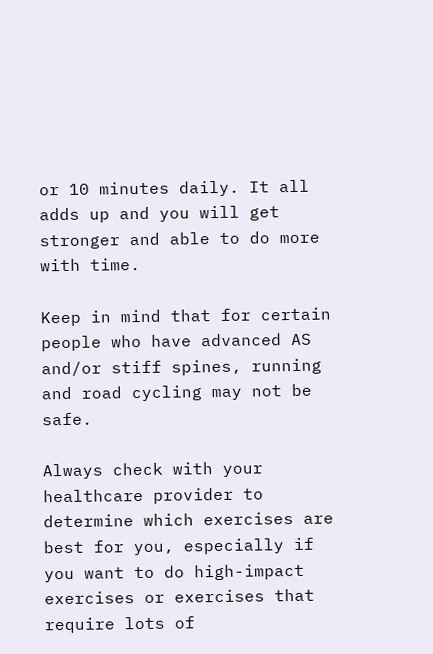or 10 minutes daily. It all adds up and you will get stronger and able to do more with time.

Keep in mind that for certain people who have advanced AS and/or stiff spines, running and road cycling may not be safe.

Always check with your healthcare provider to determine which exercises are best for you, especially if you want to do high-impact exercises or exercises that require lots of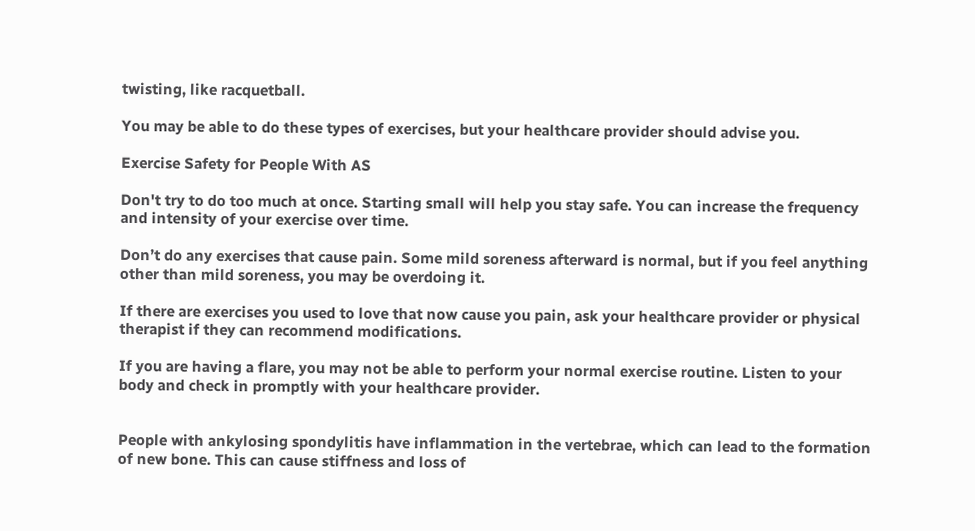twisting, like racquetball.

You may be able to do these types of exercises, but your healthcare provider should advise you.

Exercise Safety for People With AS

Don't try to do too much at once. Starting small will help you stay safe. You can increase the frequency and intensity of your exercise over time.

Don’t do any exercises that cause pain. Some mild soreness afterward is normal, but if you feel anything other than mild soreness, you may be overdoing it.

If there are exercises you used to love that now cause you pain, ask your healthcare provider or physical therapist if they can recommend modifications.

If you are having a flare, you may not be able to perform your normal exercise routine. Listen to your body and check in promptly with your healthcare provider.


People with ankylosing spondylitis have inflammation in the vertebrae, which can lead to the formation of new bone. This can cause stiffness and loss of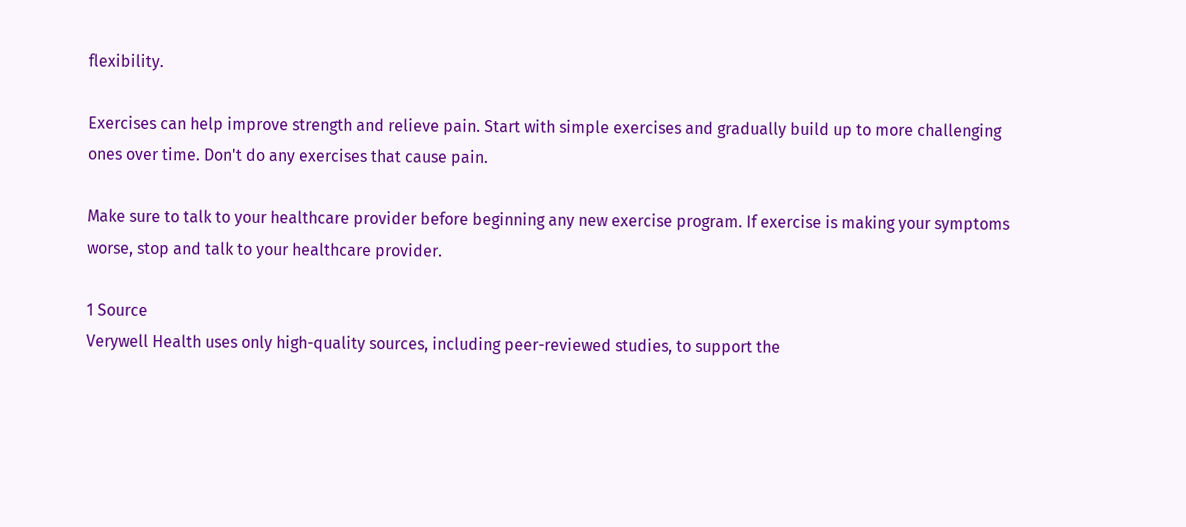flexibility.

Exercises can help improve strength and relieve pain. Start with simple exercises and gradually build up to more challenging ones over time. Don't do any exercises that cause pain.

Make sure to talk to your healthcare provider before beginning any new exercise program. If exercise is making your symptoms worse, stop and talk to your healthcare provider.

1 Source
Verywell Health uses only high-quality sources, including peer-reviewed studies, to support the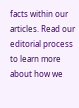facts within our articles. Read our editorial process to learn more about how we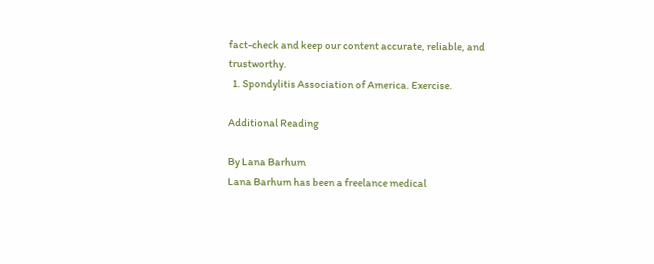fact-check and keep our content accurate, reliable, and trustworthy.
  1. Spondylitis Association of America. Exercise.

Additional Reading

By Lana Barhum
Lana Barhum has been a freelance medical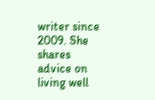writer since 2009. She shares advice on living well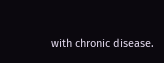with chronic disease.